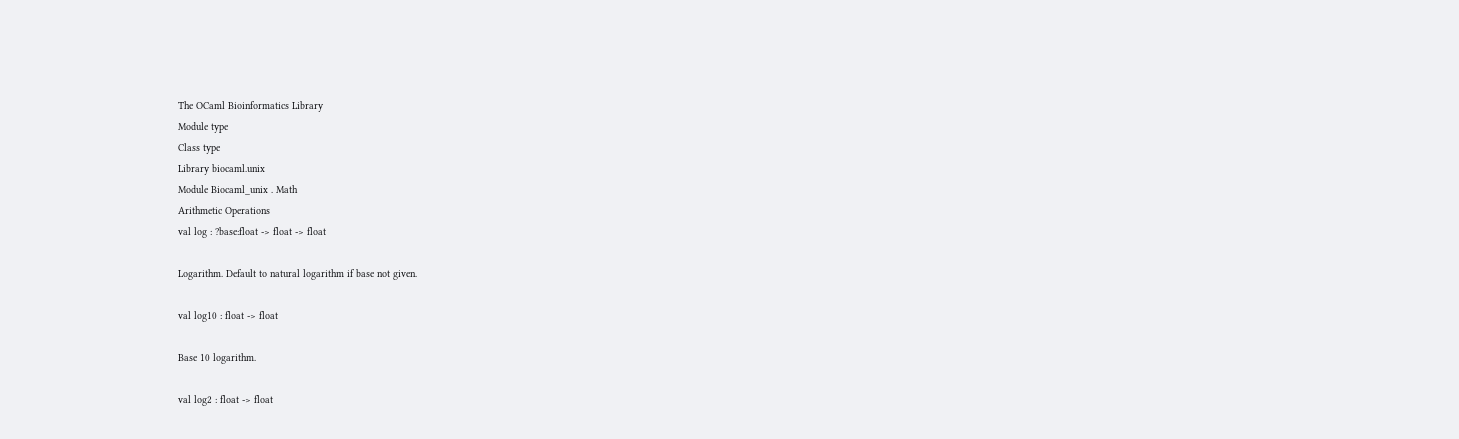The OCaml Bioinformatics Library
Module type
Class type
Library biocaml.unix
Module Biocaml_unix . Math
Arithmetic Operations
val log : ?base:float -> float -> float

Logarithm. Default to natural logarithm if base not given.

val log10 : float -> float

Base 10 logarithm.

val log2 : float -> float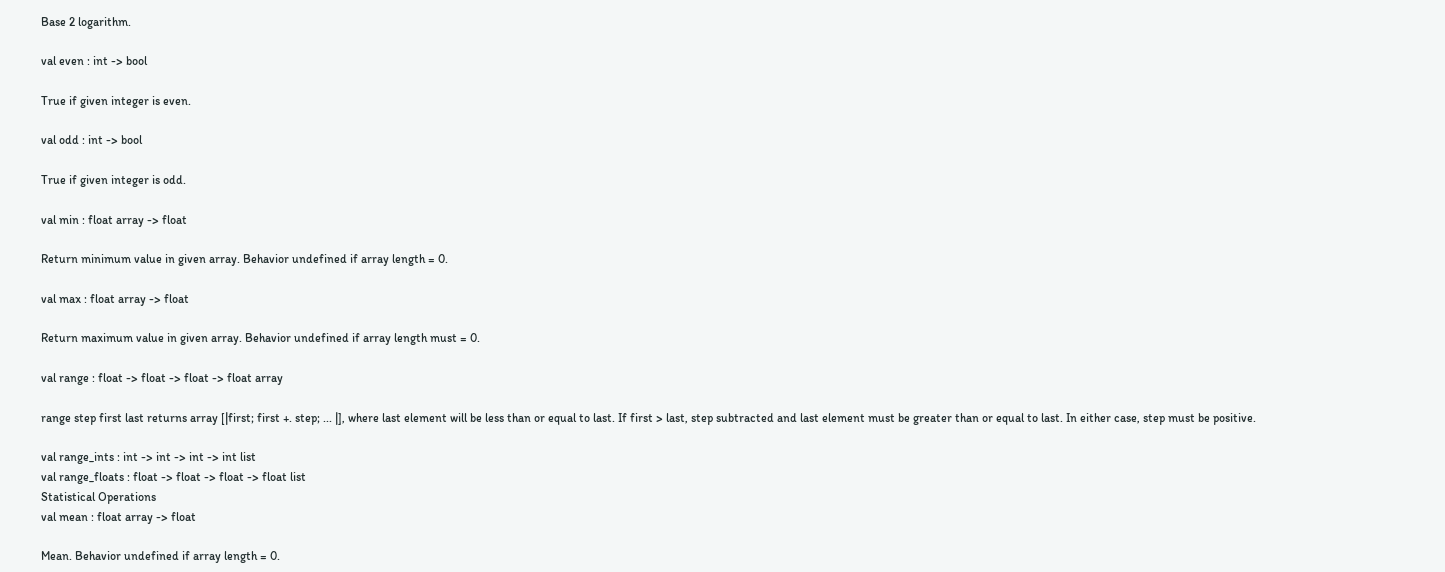Base 2 logarithm.

val even : int -> bool

True if given integer is even.

val odd : int -> bool

True if given integer is odd.

val min : float array -> float

Return minimum value in given array. Behavior undefined if array length = 0.

val max : float array -> float

Return maximum value in given array. Behavior undefined if array length must = 0.

val range : float -> float -> float -> float array

range step first last returns array [|first; first +. step; ... |], where last element will be less than or equal to last. If first > last, step subtracted and last element must be greater than or equal to last. In either case, step must be positive.

val range_ints : int -> int -> int -> int list
val range_floats : float -> float -> float -> float list
Statistical Operations
val mean : float array -> float

Mean. Behavior undefined if array length = 0.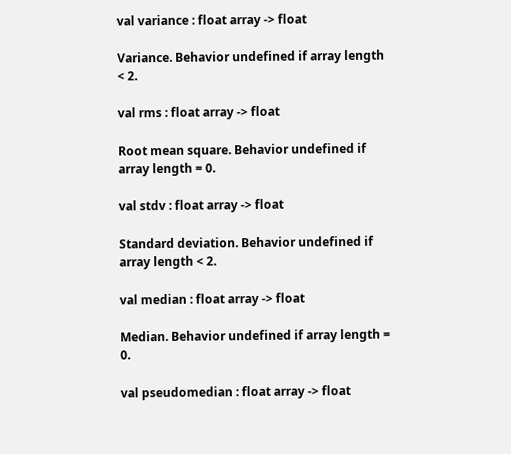val variance : float array -> float

Variance. Behavior undefined if array length < 2.

val rms : float array -> float

Root mean square. Behavior undefined if array length = 0.

val stdv : float array -> float

Standard deviation. Behavior undefined if array length < 2.

val median : float array -> float

Median. Behavior undefined if array length = 0.

val pseudomedian : float array -> float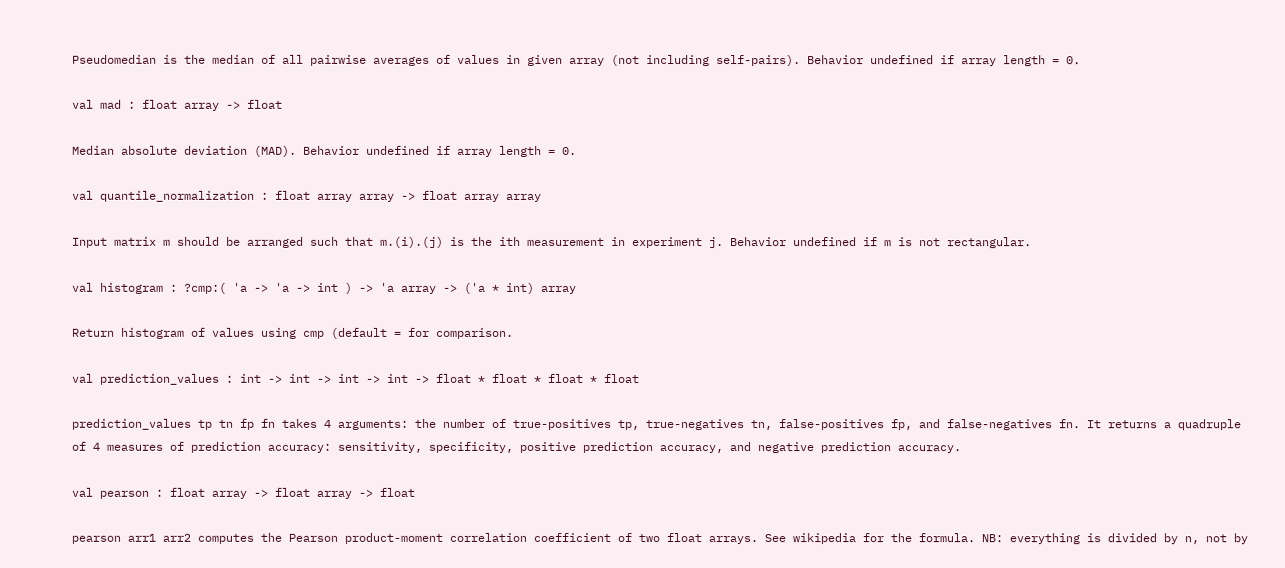Pseudomedian is the median of all pairwise averages of values in given array (not including self-pairs). Behavior undefined if array length = 0.

val mad : float array -> float

Median absolute deviation (MAD). Behavior undefined if array length = 0.

val quantile_normalization : float array array -> float array array

Input matrix m should be arranged such that m.(i).(j) is the ith measurement in experiment j. Behavior undefined if m is not rectangular.

val histogram : ?cmp:( 'a -> 'a -> int ) -> 'a array -> ('a * int) array

Return histogram of values using cmp (default = for comparison.

val prediction_values : int -> int -> int -> int -> float * float * float * float

prediction_values tp tn fp fn takes 4 arguments: the number of true-positives tp, true-negatives tn, false-positives fp, and false-negatives fn. It returns a quadruple of 4 measures of prediction accuracy: sensitivity, specificity, positive prediction accuracy, and negative prediction accuracy.

val pearson : float array -> float array -> float

pearson arr1 arr2 computes the Pearson product-moment correlation coefficient of two float arrays. See wikipedia for the formula. NB: everything is divided by n, not by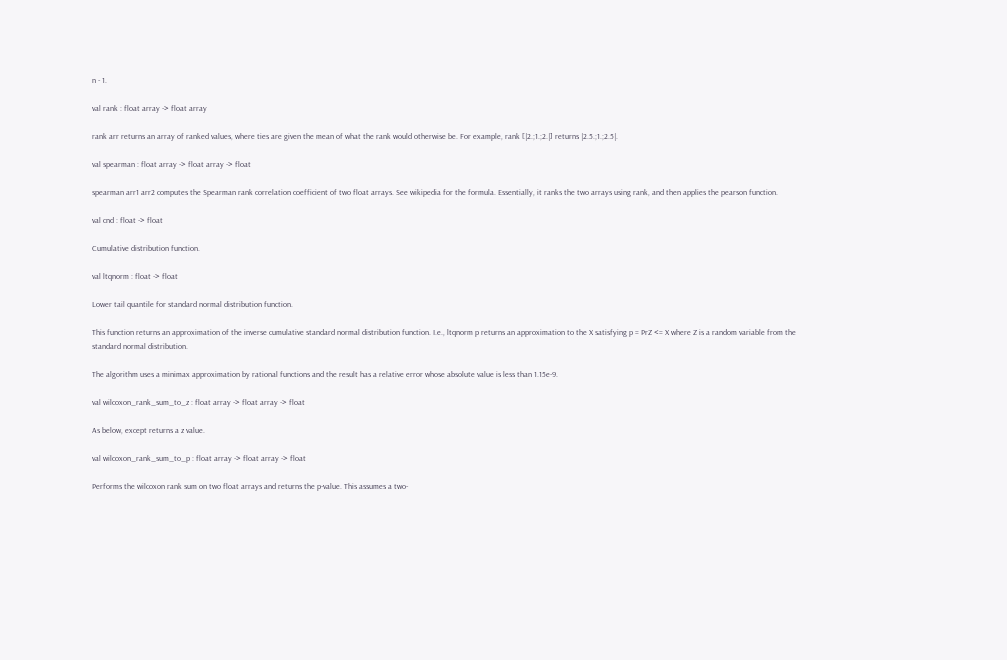n - 1.

val rank : float array -> float array

rank arr returns an array of ranked values, where ties are given the mean of what the rank would otherwise be. For example, rank [|2.;1.;2.|] returns |2.5.;1.;2.5|.

val spearman : float array -> float array -> float

spearman arr1 arr2 computes the Spearman rank correlation coefficient of two float arrays. See wikipedia for the formula. Essentially, it ranks the two arrays using rank, and then applies the pearson function.

val cnd : float -> float

Cumulative distribution function.

val ltqnorm : float -> float

Lower tail quantile for standard normal distribution function.

This function returns an approximation of the inverse cumulative standard normal distribution function. I.e., ltqnorm p returns an approximation to the X satisfying p = PrZ <= X where Z is a random variable from the standard normal distribution.

The algorithm uses a minimax approximation by rational functions and the result has a relative error whose absolute value is less than 1.15e-9.

val wilcoxon_rank_sum_to_z : float array -> float array -> float

As below, except returns a z value.

val wilcoxon_rank_sum_to_p : float array -> float array -> float

Performs the wilcoxon rank sum on two float arrays and returns the p-value. This assumes a two-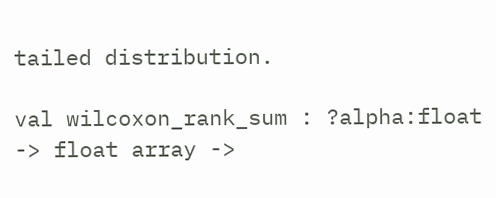tailed distribution.

val wilcoxon_rank_sum : ?alpha:float -> float array ->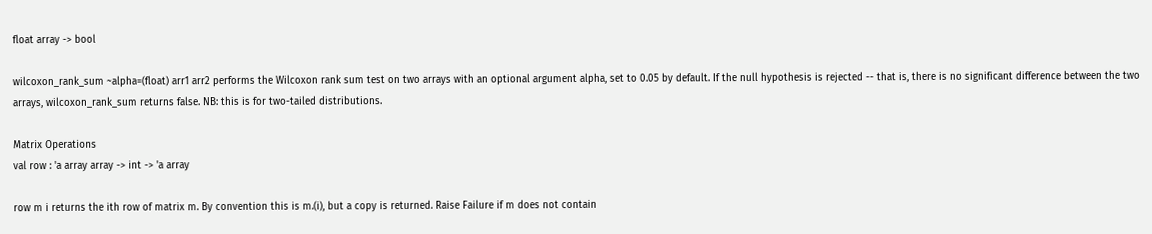float array -> bool

wilcoxon_rank_sum ~alpha=(float) arr1 arr2 performs the Wilcoxon rank sum test on two arrays with an optional argument alpha, set to 0.05 by default. If the null hypothesis is rejected -- that is, there is no significant difference between the two arrays, wilcoxon_rank_sum returns false. NB: this is for two-tailed distributions.

Matrix Operations
val row : 'a array array -> int -> 'a array

row m i returns the ith row of matrix m. By convention this is m.(i), but a copy is returned. Raise Failure if m does not contain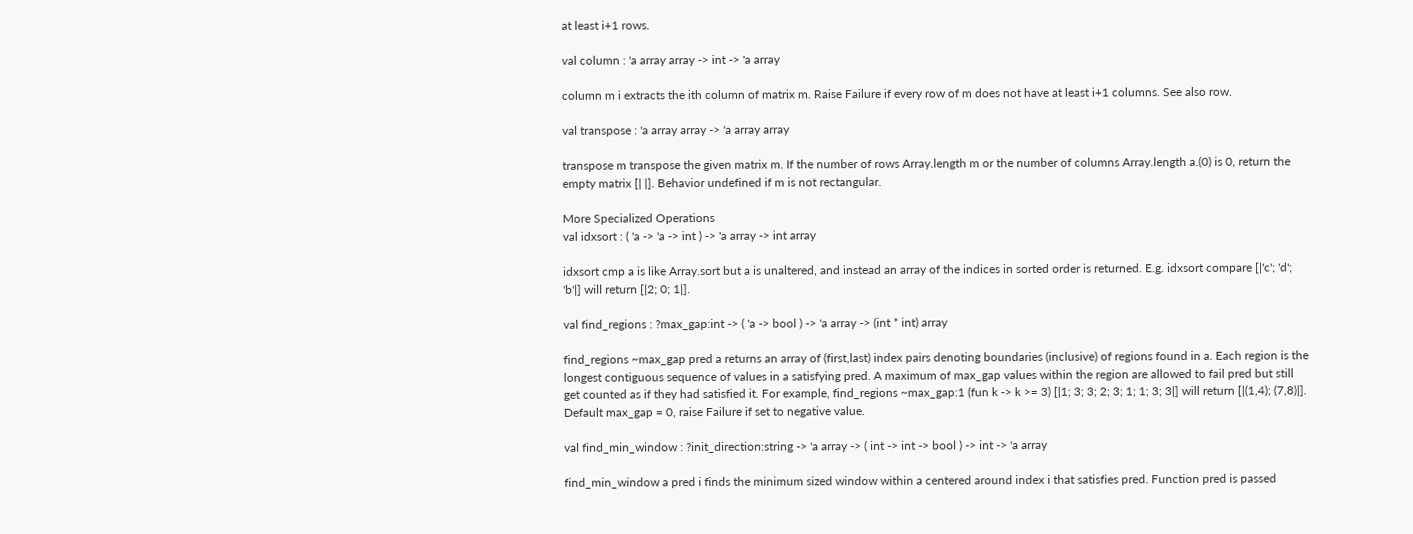at least i+1 rows.

val column : 'a array array -> int -> 'a array

column m i extracts the ith column of matrix m. Raise Failure if every row of m does not have at least i+1 columns. See also row.

val transpose : 'a array array -> 'a array array

transpose m transpose the given matrix m. If the number of rows Array.length m or the number of columns Array.length a.(0) is 0, return the empty matrix [| |]. Behavior undefined if m is not rectangular.

More Specialized Operations
val idxsort : ( 'a -> 'a -> int ) -> 'a array -> int array

idxsort cmp a is like Array.sort but a is unaltered, and instead an array of the indices in sorted order is returned. E.g. idxsort compare [|'c'; 'd'; 'b'|] will return [|2; 0; 1|].

val find_regions : ?max_gap:int -> ( 'a -> bool ) -> 'a array -> (int * int) array

find_regions ~max_gap pred a returns an array of (first,last) index pairs denoting boundaries (inclusive) of regions found in a. Each region is the longest contiguous sequence of values in a satisfying pred. A maximum of max_gap values within the region are allowed to fail pred but still get counted as if they had satisfied it. For example, find_regions ~max_gap:1 (fun k -> k >= 3) [|1; 3; 3; 2; 3; 1; 1; 3; 3|] will return [|(1,4); (7,8)|]. Default max_gap = 0, raise Failure if set to negative value.

val find_min_window : ?init_direction:string -> 'a array -> ( int -> int -> bool ) -> int -> 'a array

find_min_window a pred i finds the minimum sized window within a centered around index i that satisfies pred. Function pred is passed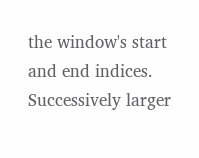the window's start and end indices. Successively larger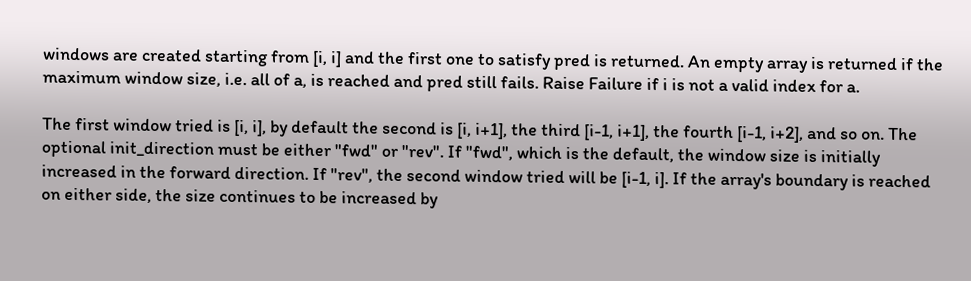windows are created starting from [i, i] and the first one to satisfy pred is returned. An empty array is returned if the maximum window size, i.e. all of a, is reached and pred still fails. Raise Failure if i is not a valid index for a.

The first window tried is [i, i], by default the second is [i, i+1], the third [i-1, i+1], the fourth [i-1, i+2], and so on. The optional init_direction must be either "fwd" or "rev". If "fwd", which is the default, the window size is initially increased in the forward direction. If "rev", the second window tried will be [i-1, i]. If the array's boundary is reached on either side, the size continues to be increased by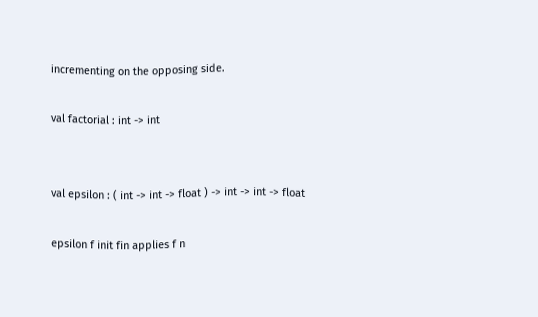incrementing on the opposing side.

val factorial : int -> int


val epsilon : ( int -> int -> float ) -> int -> int -> float

epsilon f init fin applies f n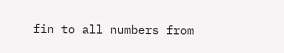fin to all numbers from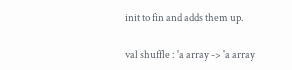init to fin and adds them up.

val shuffle : 'a array -> 'a array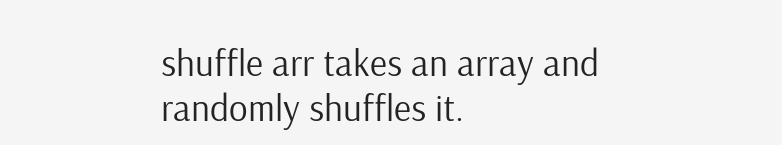shuffle arr takes an array and randomly shuffles it.